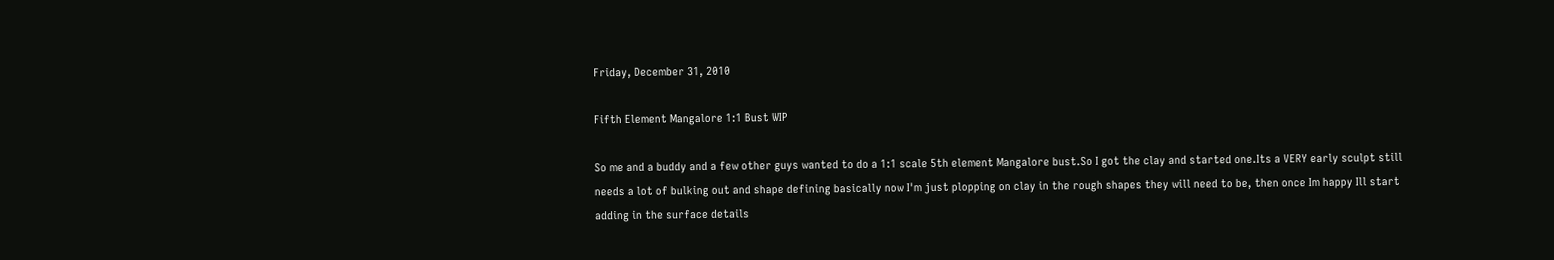Friday, December 31, 2010

Fifth Element Mangalore 1:1 Bust WIP

So me and a buddy and a few other guys wanted to do a 1:1 scale 5th element Mangalore bust.So I got the clay and started one.Its a VERY early sculpt still needs a lot of bulking out and shape defining basically now I'm just plopping on clay in the rough shapes they will need to be, then once Im happy Ill start adding in the surface details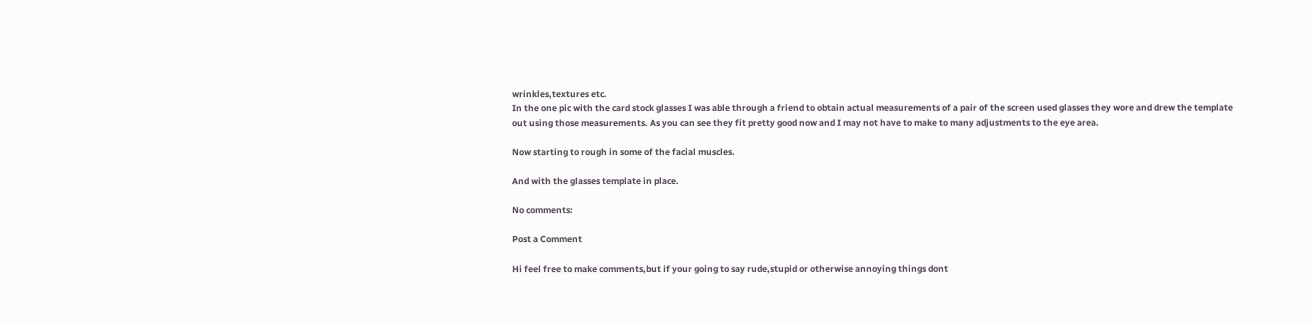wrinkles,textures etc.
In the one pic with the card stock glasses I was able through a friend to obtain actual measurements of a pair of the screen used glasses they wore and drew the template out using those measurements. As you can see they fit pretty good now and I may not have to make to many adjustments to the eye area.

Now starting to rough in some of the facial muscles.

And with the glasses template in place.

No comments:

Post a Comment

Hi feel free to make comments,but if your going to say rude,stupid or otherwise annoying things dont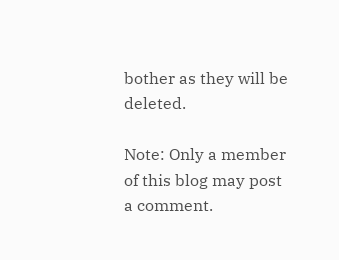bother as they will be deleted.

Note: Only a member of this blog may post a comment.